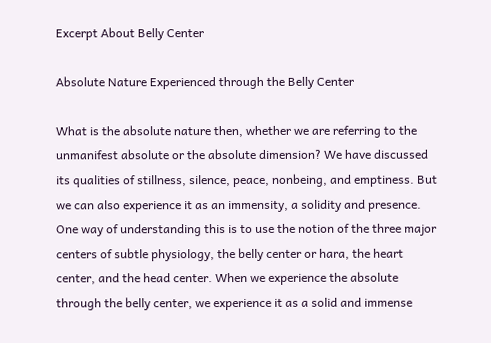Excerpt About Belly Center

Absolute Nature Experienced through the Belly Center

What is the absolute nature then, whether we are referring to the unmanifest absolute or the absolute dimension? We have discussed its qualities of stillness, silence, peace, nonbeing, and emptiness. But we can also experience it as an immensity, a solidity and presence. One way of understanding this is to use the notion of the three major centers of subtle physiology, the belly center or hara, the heart center, and the head center. When we experience the absolute through the belly center, we experience it as a solid and immense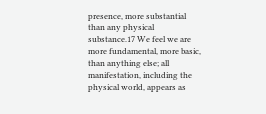presence, more substantial than any physical substance.17 We feel we are more fundamental, more basic, than anything else; all manifestation, including the physical world, appears as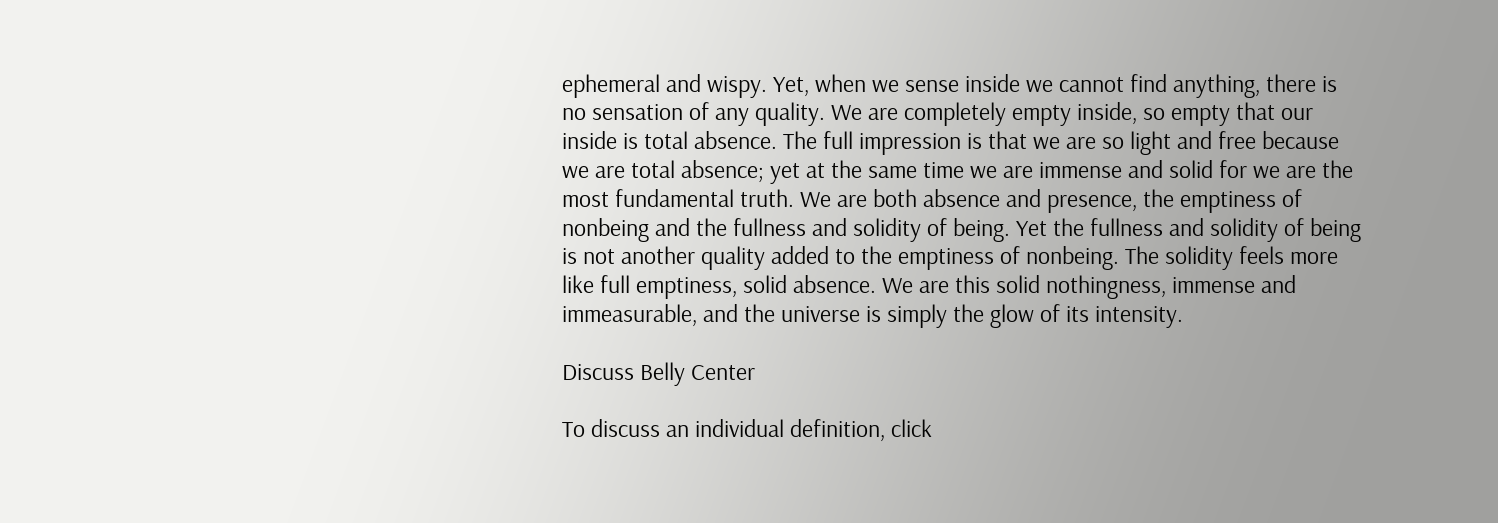ephemeral and wispy. Yet, when we sense inside we cannot find anything, there is no sensation of any quality. We are completely empty inside, so empty that our inside is total absence. The full impression is that we are so light and free because we are total absence; yet at the same time we are immense and solid for we are the most fundamental truth. We are both absence and presence, the emptiness of nonbeing and the fullness and solidity of being. Yet the fullness and solidity of being is not another quality added to the emptiness of nonbeing. The solidity feels more like full emptiness, solid absence. We are this solid nothingness, immense and immeasurable, and the universe is simply the glow of its intensity.

Discuss Belly Center

To discuss an individual definition, click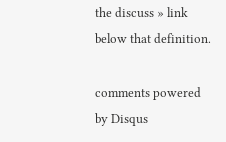the discuss » link below that definition.

comments powered by Disqus